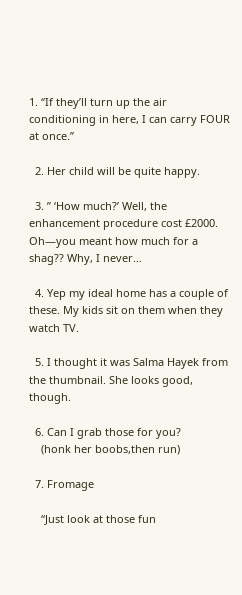1. “If they’ll turn up the air conditioning in here, I can carry FOUR at once.”

  2. Her child will be quite happy.

  3. ” ‘How much?’ Well, the enhancement procedure cost £2000. Oh—you meant how much for a shag?? Why, I never…

  4. Yep my ideal home has a couple of these. My kids sit on them when they watch TV.

  5. I thought it was Salma Hayek from the thumbnail. She looks good, though.

  6. Can I grab those for you?
    (honk her boobs,then run)

  7. Fromage

    “Just look at those fun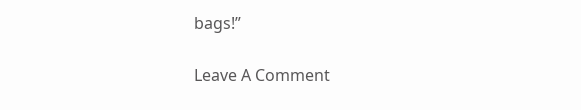bags!”

Leave A Comment